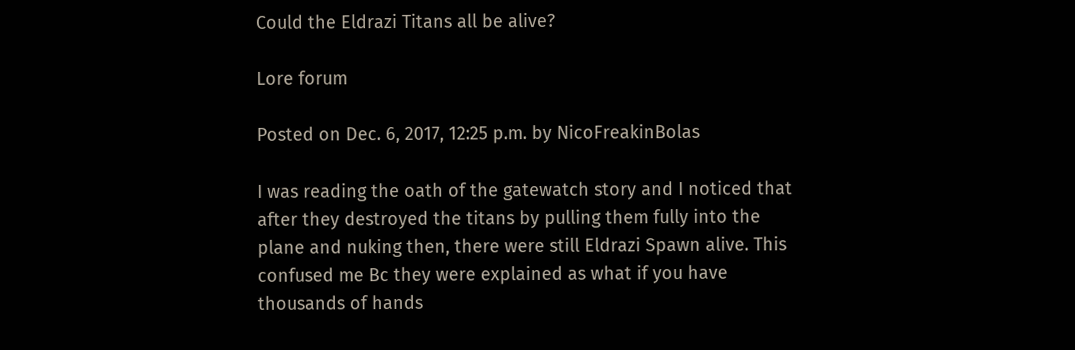Could the Eldrazi Titans all be alive?

Lore forum

Posted on Dec. 6, 2017, 12:25 p.m. by NicoFreakinBolas

I was reading the oath of the gatewatch story and I noticed that after they destroyed the titans by pulling them fully into the plane and nuking then, there were still Eldrazi Spawn alive. This confused me Bc they were explained as what if you have thousands of hands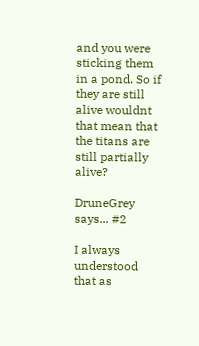and you were sticking them in a pond. So if they are still alive wouldnt that mean that the titans are still partially alive?

DruneGrey says... #2

I always understood that as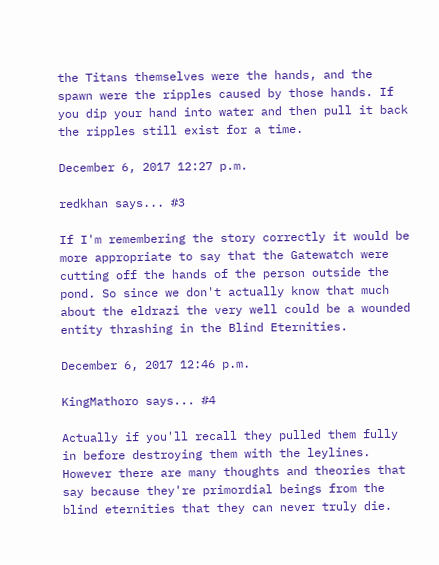the Titans themselves were the hands, and the spawn were the ripples caused by those hands. If you dip your hand into water and then pull it back the ripples still exist for a time.

December 6, 2017 12:27 p.m.

redkhan says... #3

If I'm remembering the story correctly it would be more appropriate to say that the Gatewatch were cutting off the hands of the person outside the pond. So since we don't actually know that much about the eldrazi the very well could be a wounded entity thrashing in the Blind Eternities.

December 6, 2017 12:46 p.m.

KingMathoro says... #4

Actually if you'll recall they pulled them fully in before destroying them with the leylines. However there are many thoughts and theories that say because they're primordial beings from the blind eternities that they can never truly die.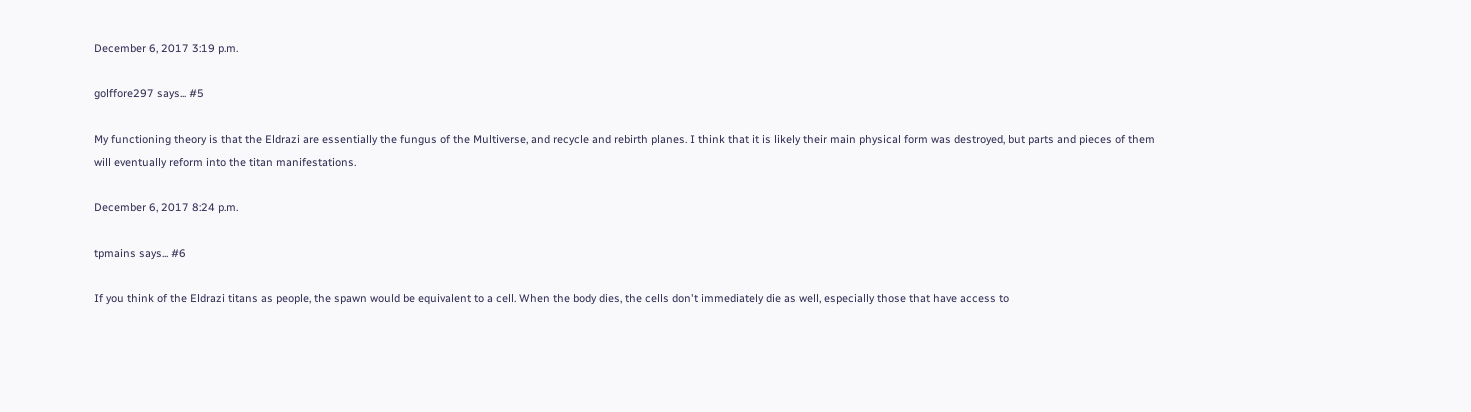December 6, 2017 3:19 p.m.

golffore297 says... #5

My functioning theory is that the Eldrazi are essentially the fungus of the Multiverse, and recycle and rebirth planes. I think that it is likely their main physical form was destroyed, but parts and pieces of them will eventually reform into the titan manifestations.

December 6, 2017 8:24 p.m.

tpmains says... #6

If you think of the Eldrazi titans as people, the spawn would be equivalent to a cell. When the body dies, the cells don't immediately die as well, especially those that have access to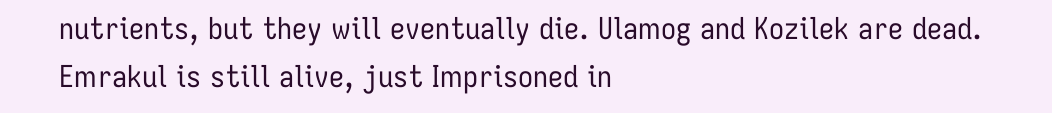nutrients, but they will eventually die. Ulamog and Kozilek are dead. Emrakul is still alive, just Imprisoned in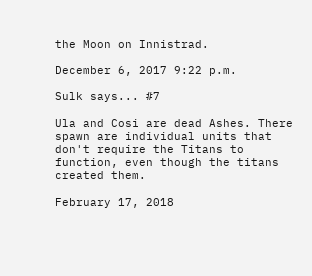the Moon on Innistrad.

December 6, 2017 9:22 p.m.

Sulk says... #7

Ula and Cosi are dead Ashes. There spawn are individual units that don't require the Titans to function, even though the titans created them.

February 17, 2018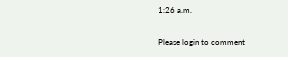1:26 a.m.

Please login to comment